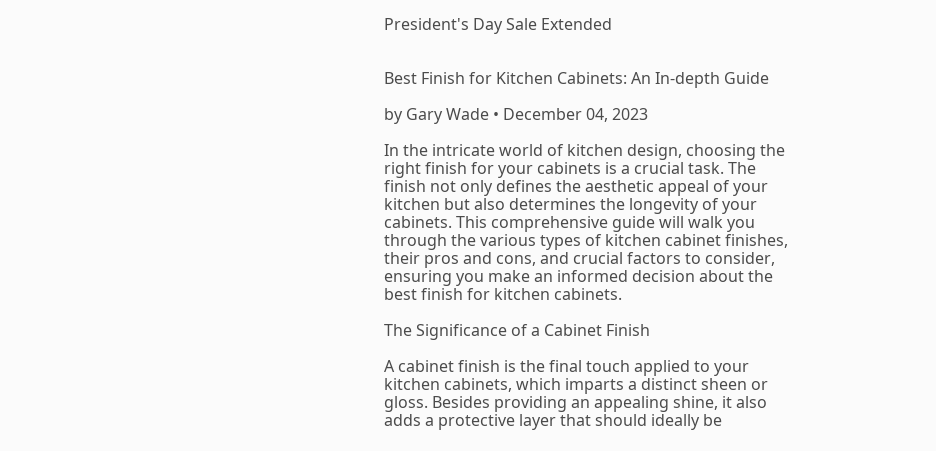President's Day Sale Extended


Best Finish for Kitchen Cabinets: An In-depth Guide

by Gary Wade • December 04, 2023

In the intricate world of kitchen design, choosing the right finish for your cabinets is a crucial task. The finish not only defines the aesthetic appeal of your kitchen but also determines the longevity of your cabinets. This comprehensive guide will walk you through the various types of kitchen cabinet finishes, their pros and cons, and crucial factors to consider, ensuring you make an informed decision about the best finish for kitchen cabinets.

The Significance of a Cabinet Finish

A cabinet finish is the final touch applied to your kitchen cabinets, which imparts a distinct sheen or gloss. Besides providing an appealing shine, it also adds a protective layer that should ideally be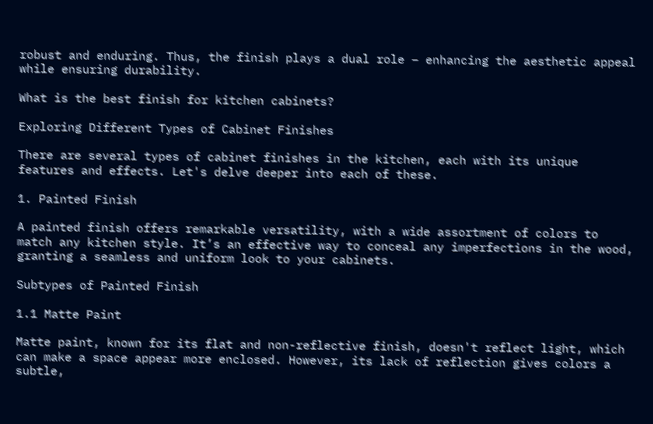robust and enduring. Thus, the finish plays a dual role – enhancing the aesthetic appeal while ensuring durability.

What is the best finish for kitchen cabinets?

Exploring Different Types of Cabinet Finishes

There are several types of cabinet finishes in the kitchen, each with its unique features and effects. Let's delve deeper into each of these.

1. Painted Finish

A painted finish offers remarkable versatility, with a wide assortment of colors to match any kitchen style. It’s an effective way to conceal any imperfections in the wood, granting a seamless and uniform look to your cabinets.

Subtypes of Painted Finish

1.1 Matte Paint

Matte paint, known for its flat and non-reflective finish, doesn't reflect light, which can make a space appear more enclosed. However, its lack of reflection gives colors a subtle,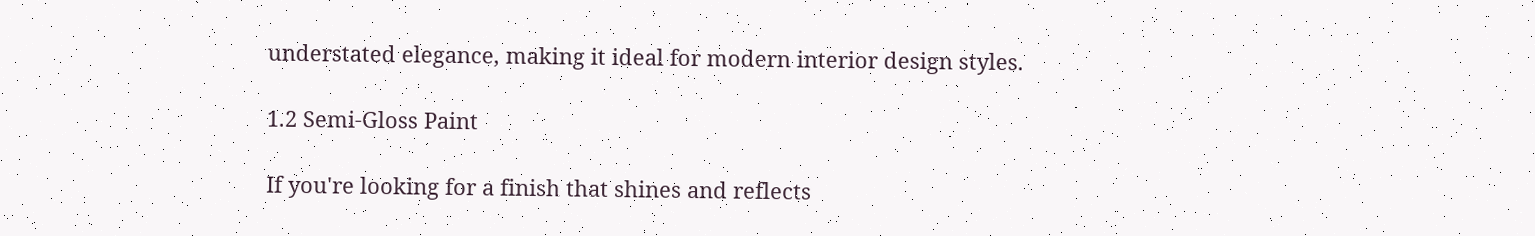understated elegance, making it ideal for modern interior design styles.

1.2 Semi-Gloss Paint

If you're looking for a finish that shines and reflects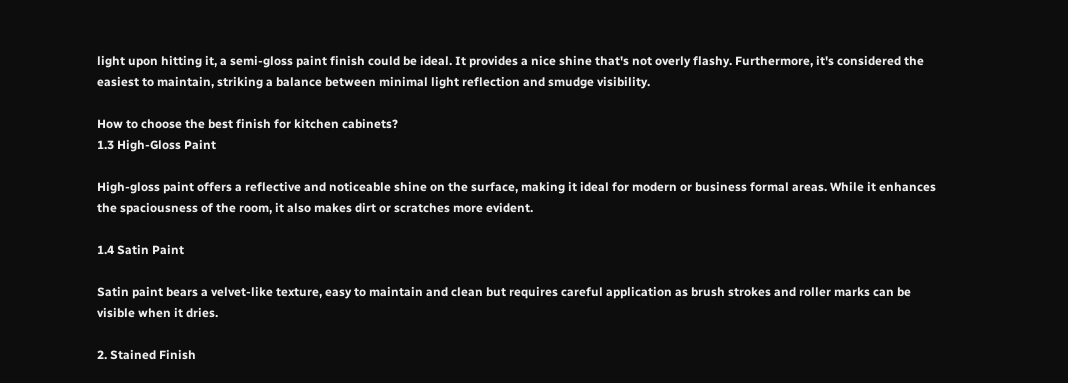light upon hitting it, a semi-gloss paint finish could be ideal. It provides a nice shine that's not overly flashy. Furthermore, it's considered the easiest to maintain, striking a balance between minimal light reflection and smudge visibility.

How to choose the best finish for kitchen cabinets?
1.3 High-Gloss Paint

High-gloss paint offers a reflective and noticeable shine on the surface, making it ideal for modern or business formal areas. While it enhances the spaciousness of the room, it also makes dirt or scratches more evident.

1.4 Satin Paint

Satin paint bears a velvet-like texture, easy to maintain and clean but requires careful application as brush strokes and roller marks can be visible when it dries.

2. Stained Finish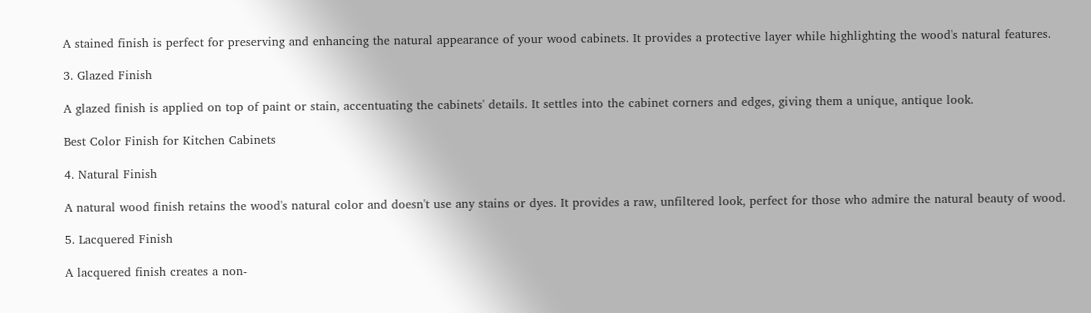A stained finish is perfect for preserving and enhancing the natural appearance of your wood cabinets. It provides a protective layer while highlighting the wood's natural features.

3. Glazed Finish

A glazed finish is applied on top of paint or stain, accentuating the cabinets' details. It settles into the cabinet corners and edges, giving them a unique, antique look.

Best Color Finish for Kitchen Cabinets

4. Natural Finish

A natural wood finish retains the wood's natural color and doesn't use any stains or dyes. It provides a raw, unfiltered look, perfect for those who admire the natural beauty of wood.

5. Lacquered Finish

A lacquered finish creates a non-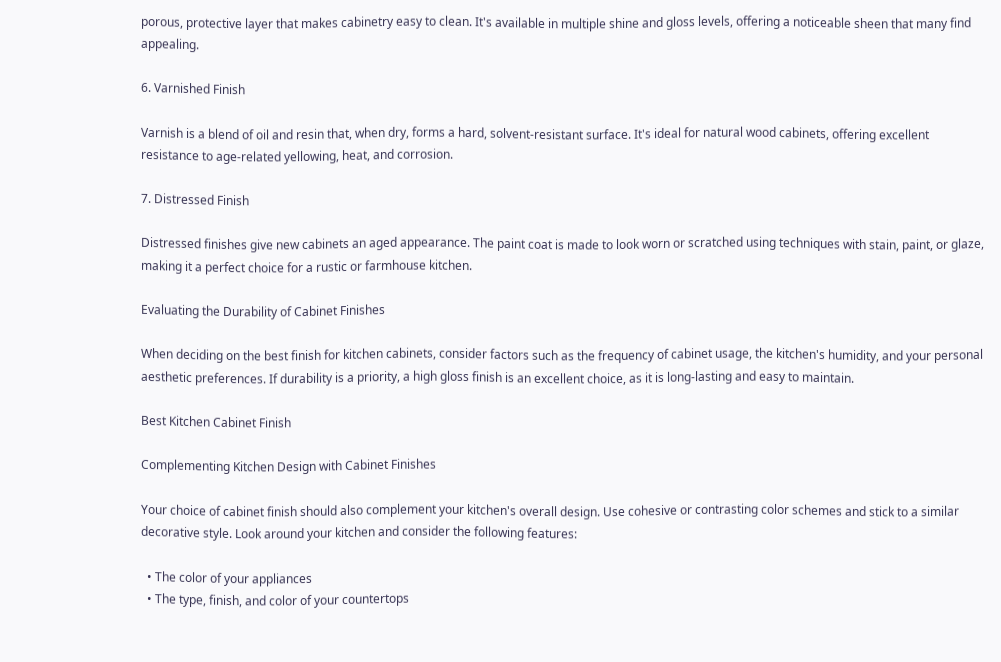porous, protective layer that makes cabinetry easy to clean. It's available in multiple shine and gloss levels, offering a noticeable sheen that many find appealing.

6. Varnished Finish

Varnish is a blend of oil and resin that, when dry, forms a hard, solvent-resistant surface. It's ideal for natural wood cabinets, offering excellent resistance to age-related yellowing, heat, and corrosion.

7. Distressed Finish

Distressed finishes give new cabinets an aged appearance. The paint coat is made to look worn or scratched using techniques with stain, paint, or glaze, making it a perfect choice for a rustic or farmhouse kitchen.

Evaluating the Durability of Cabinet Finishes

When deciding on the best finish for kitchen cabinets, consider factors such as the frequency of cabinet usage, the kitchen's humidity, and your personal aesthetic preferences. If durability is a priority, a high gloss finish is an excellent choice, as it is long-lasting and easy to maintain.

Best Kitchen Cabinet Finish

Complementing Kitchen Design with Cabinet Finishes

Your choice of cabinet finish should also complement your kitchen's overall design. Use cohesive or contrasting color schemes and stick to a similar decorative style. Look around your kitchen and consider the following features:

  • The color of your appliances
  • The type, finish, and color of your countertops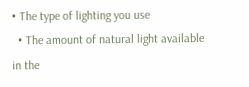• The type of lighting you use
  • The amount of natural light available in the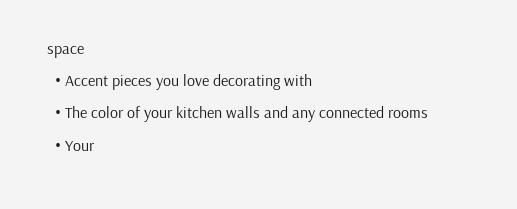space
  • Accent pieces you love decorating with
  • The color of your kitchen walls and any connected rooms
  • Your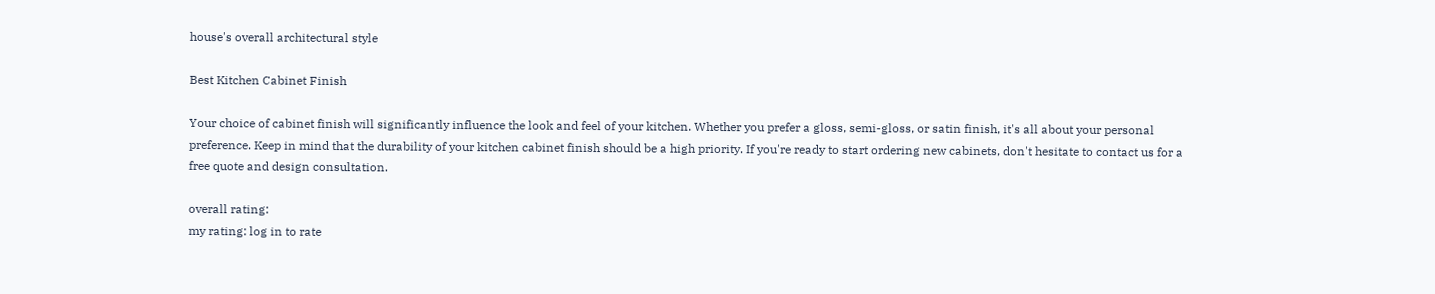house's overall architectural style

Best Kitchen Cabinet Finish

Your choice of cabinet finish will significantly influence the look and feel of your kitchen. Whether you prefer a gloss, semi-gloss, or satin finish, it's all about your personal preference. Keep in mind that the durability of your kitchen cabinet finish should be a high priority. If you're ready to start ordering new cabinets, don't hesitate to contact us for a free quote and design consultation.

overall rating:
my rating: log in to rate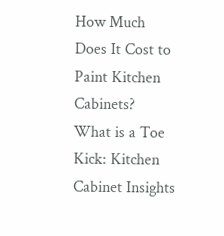How Much Does It Cost to Paint Kitchen Cabinets?
What is a Toe Kick: Kitchen Cabinet Insights